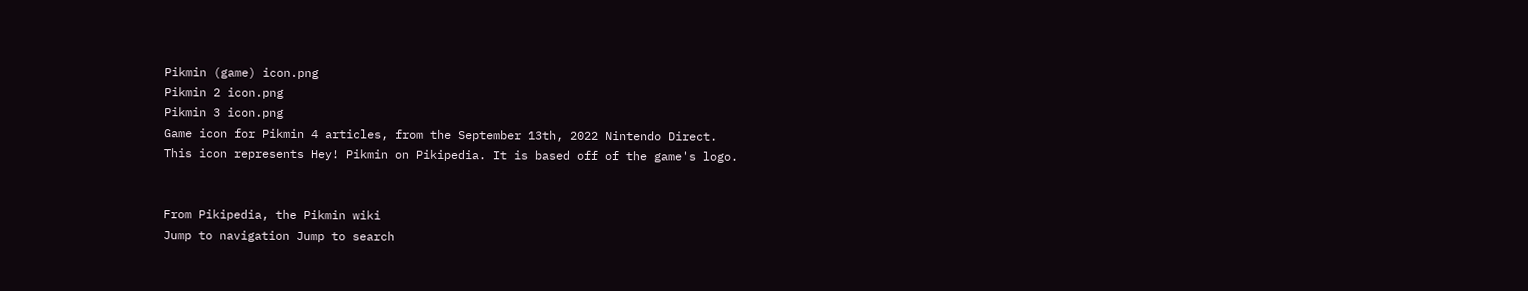Pikmin (game) icon.png
Pikmin 2 icon.png
Pikmin 3 icon.png
Game icon for Pikmin 4 articles, from the September 13th, 2022 Nintendo Direct.
This icon represents Hey! Pikmin on Pikipedia. It is based off of the game's logo.


From Pikipedia, the Pikmin wiki
Jump to navigation Jump to search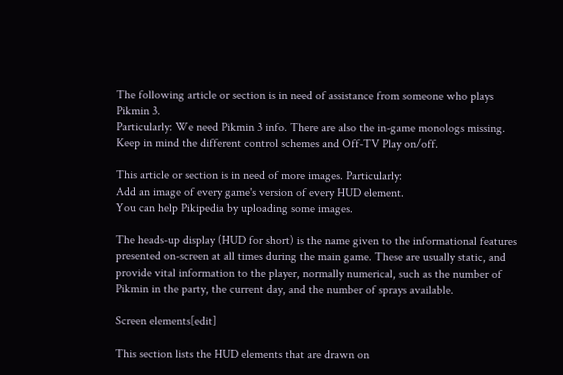The following article or section is in need of assistance from someone who plays Pikmin 3.
Particularly: We need Pikmin 3 info. There are also the in-game monologs missing. Keep in mind the different control schemes and Off-TV Play on/off.

This article or section is in need of more images. Particularly:
Add an image of every game's version of every HUD element.
You can help Pikipedia by uploading some images.

The heads-up display (HUD for short) is the name given to the informational features presented on-screen at all times during the main game. These are usually static, and provide vital information to the player, normally numerical, such as the number of Pikmin in the party, the current day, and the number of sprays available.

Screen elements[edit]

This section lists the HUD elements that are drawn on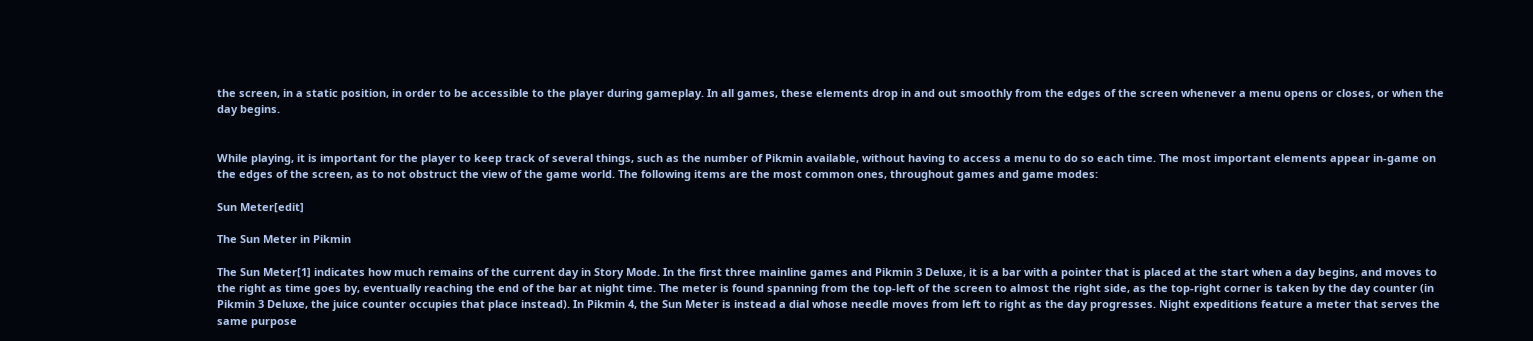the screen, in a static position, in order to be accessible to the player during gameplay. In all games, these elements drop in and out smoothly from the edges of the screen whenever a menu opens or closes, or when the day begins.


While playing, it is important for the player to keep track of several things, such as the number of Pikmin available, without having to access a menu to do so each time. The most important elements appear in-game on the edges of the screen, as to not obstruct the view of the game world. The following items are the most common ones, throughout games and game modes:

Sun Meter[edit]

The Sun Meter in Pikmin

The Sun Meter[1] indicates how much remains of the current day in Story Mode. In the first three mainline games and Pikmin 3 Deluxe, it is a bar with a pointer that is placed at the start when a day begins, and moves to the right as time goes by, eventually reaching the end of the bar at night time. The meter is found spanning from the top-left of the screen to almost the right side, as the top-right corner is taken by the day counter (in Pikmin 3 Deluxe, the juice counter occupies that place instead). In Pikmin 4, the Sun Meter is instead a dial whose needle moves from left to right as the day progresses. Night expeditions feature a meter that serves the same purpose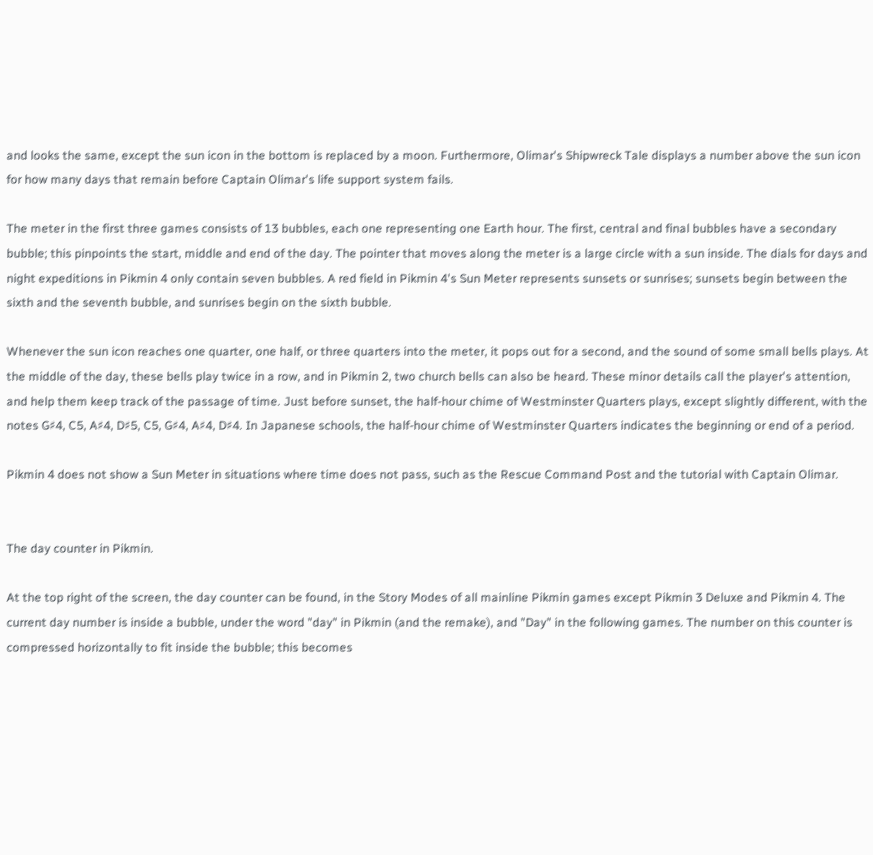and looks the same, except the sun icon in the bottom is replaced by a moon. Furthermore, Olimar's Shipwreck Tale displays a number above the sun icon for how many days that remain before Captain Olimar's life support system fails.

The meter in the first three games consists of 13 bubbles, each one representing one Earth hour. The first, central and final bubbles have a secondary bubble; this pinpoints the start, middle and end of the day. The pointer that moves along the meter is a large circle with a sun inside. The dials for days and night expeditions in Pikmin 4 only contain seven bubbles. A red field in Pikmin 4's Sun Meter represents sunsets or sunrises; sunsets begin between the sixth and the seventh bubble, and sunrises begin on the sixth bubble.

Whenever the sun icon reaches one quarter, one half, or three quarters into the meter, it pops out for a second, and the sound of some small bells plays. At the middle of the day, these bells play twice in a row, and in Pikmin 2, two church bells can also be heard. These minor details call the player's attention, and help them keep track of the passage of time. Just before sunset, the half-hour chime of Westminster Quarters plays, except slightly different, with the notes G♯4, C5, A♯4, D♯5, C5, G♯4, A♯4, D♯4. In Japanese schools, the half-hour chime of Westminster Quarters indicates the beginning or end of a period.

Pikmin 4 does not show a Sun Meter in situations where time does not pass, such as the Rescue Command Post and the tutorial with Captain Olimar.


The day counter in Pikmin.

At the top right of the screen, the day counter can be found, in the Story Modes of all mainline Pikmin games except Pikmin 3 Deluxe and Pikmin 4. The current day number is inside a bubble, under the word "day" in Pikmin (and the remake), and "Day" in the following games. The number on this counter is compressed horizontally to fit inside the bubble; this becomes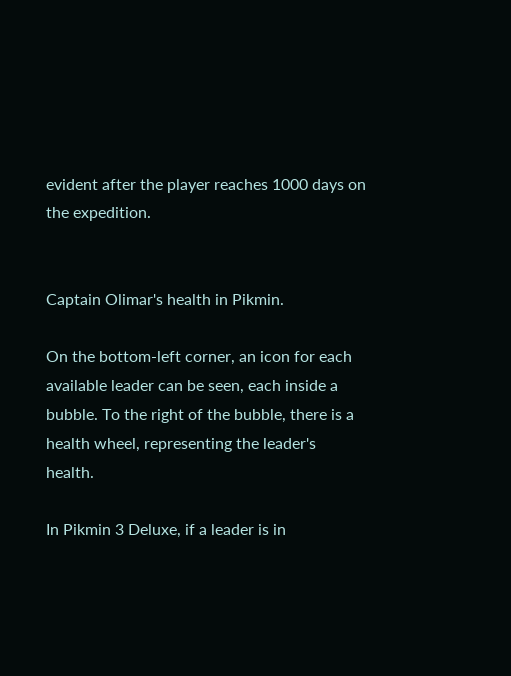evident after the player reaches 1000 days on the expedition.


Captain Olimar's health in Pikmin.

On the bottom-left corner, an icon for each available leader can be seen, each inside a bubble. To the right of the bubble, there is a health wheel, representing the leader's health.

In Pikmin 3 Deluxe, if a leader is in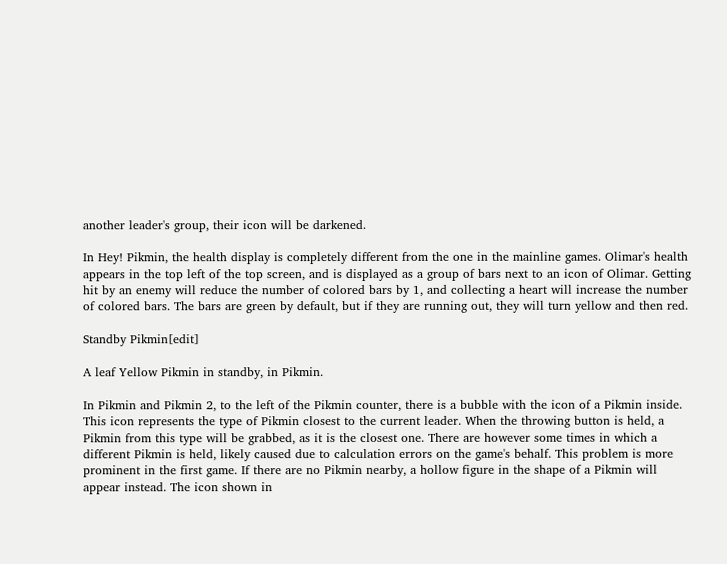another leader's group, their icon will be darkened.

In Hey! Pikmin, the health display is completely different from the one in the mainline games. Olimar's health appears in the top left of the top screen, and is displayed as a group of bars next to an icon of Olimar. Getting hit by an enemy will reduce the number of colored bars by 1, and collecting a heart will increase the number of colored bars. The bars are green by default, but if they are running out, they will turn yellow and then red.

Standby Pikmin[edit]

A leaf Yellow Pikmin in standby, in Pikmin.

In Pikmin and Pikmin 2, to the left of the Pikmin counter, there is a bubble with the icon of a Pikmin inside. This icon represents the type of Pikmin closest to the current leader. When the throwing button is held, a Pikmin from this type will be grabbed, as it is the closest one. There are however some times in which a different Pikmin is held, likely caused due to calculation errors on the game's behalf. This problem is more prominent in the first game. If there are no Pikmin nearby, a hollow figure in the shape of a Pikmin will appear instead. The icon shown in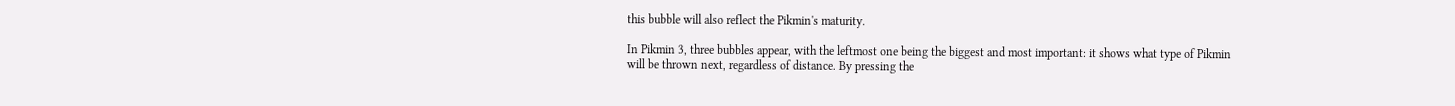this bubble will also reflect the Pikmin's maturity.

In Pikmin 3, three bubbles appear, with the leftmost one being the biggest and most important: it shows what type of Pikmin will be thrown next, regardless of distance. By pressing the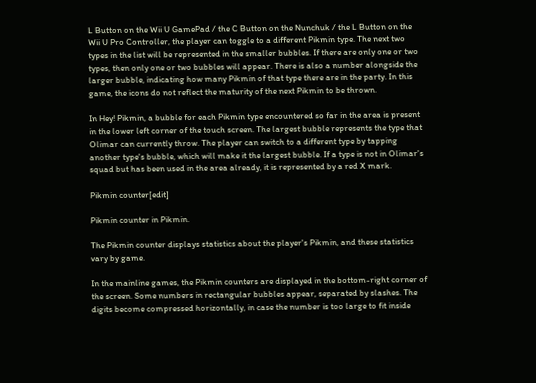L Button on the Wii U GamePad / the C Button on the Nunchuk / the L Button on the Wii U Pro Controller, the player can toggle to a different Pikmin type. The next two types in the list will be represented in the smaller bubbles. If there are only one or two types, then only one or two bubbles will appear. There is also a number alongside the larger bubble, indicating how many Pikmin of that type there are in the party. In this game, the icons do not reflect the maturity of the next Pikmin to be thrown.

In Hey! Pikmin, a bubble for each Pikmin type encountered so far in the area is present in the lower left corner of the touch screen. The largest bubble represents the type that Olimar can currently throw. The player can switch to a different type by tapping another type's bubble, which will make it the largest bubble. If a type is not in Olimar's squad but has been used in the area already, it is represented by a red X mark.

Pikmin counter[edit]

Pikmin counter in Pikmin.

The Pikmin counter displays statistics about the player's Pikmin, and these statistics vary by game.

In the mainline games, the Pikmin counters are displayed in the bottom-right corner of the screen. Some numbers in rectangular bubbles appear, separated by slashes. The digits become compressed horizontally, in case the number is too large to fit inside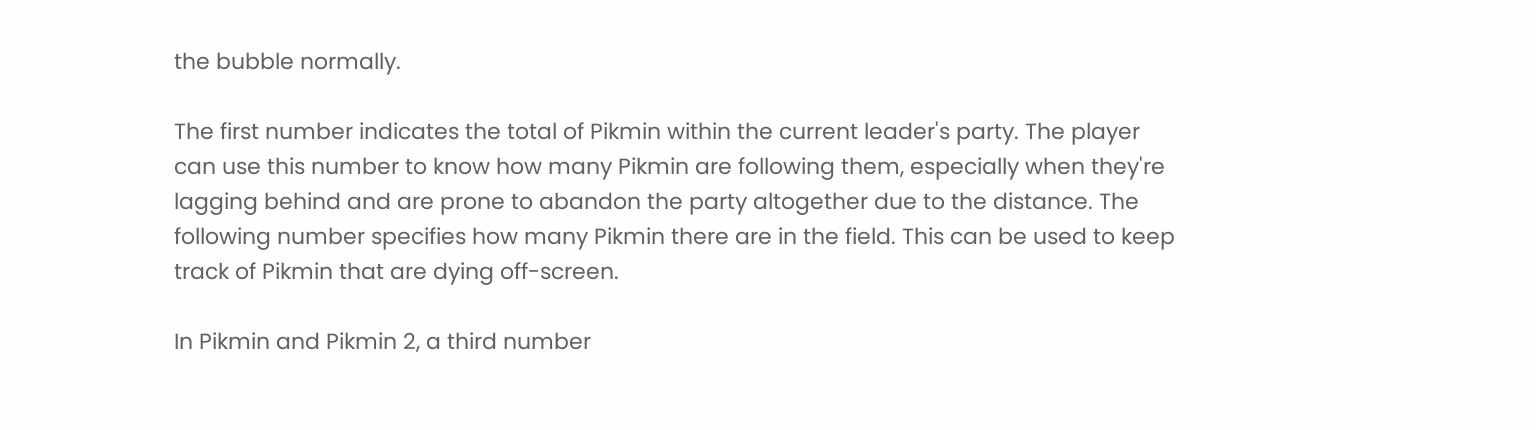the bubble normally.

The first number indicates the total of Pikmin within the current leader's party. The player can use this number to know how many Pikmin are following them, especially when they're lagging behind and are prone to abandon the party altogether due to the distance. The following number specifies how many Pikmin there are in the field. This can be used to keep track of Pikmin that are dying off-screen.

In Pikmin and Pikmin 2, a third number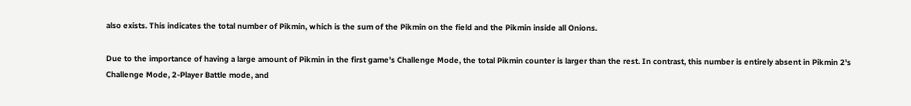also exists. This indicates the total number of Pikmin, which is the sum of the Pikmin on the field and the Pikmin inside all Onions.

Due to the importance of having a large amount of Pikmin in the first game's Challenge Mode, the total Pikmin counter is larger than the rest. In contrast, this number is entirely absent in Pikmin 2's Challenge Mode, 2-Player Battle mode, and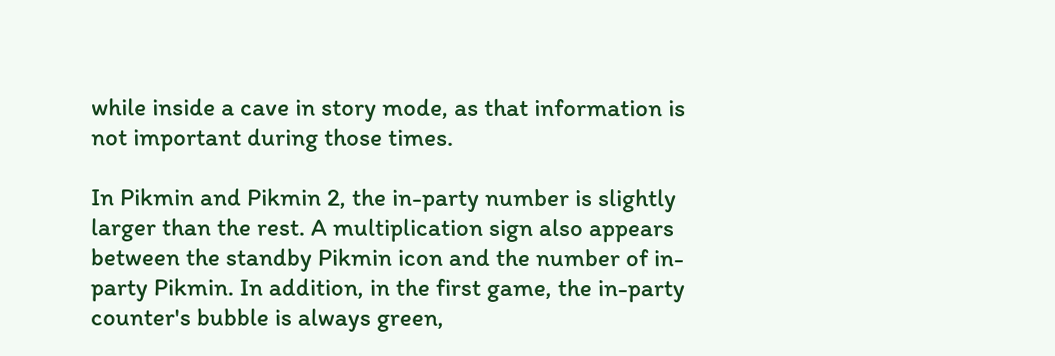while inside a cave in story mode, as that information is not important during those times.

In Pikmin and Pikmin 2, the in-party number is slightly larger than the rest. A multiplication sign also appears between the standby Pikmin icon and the number of in-party Pikmin. In addition, in the first game, the in-party counter's bubble is always green,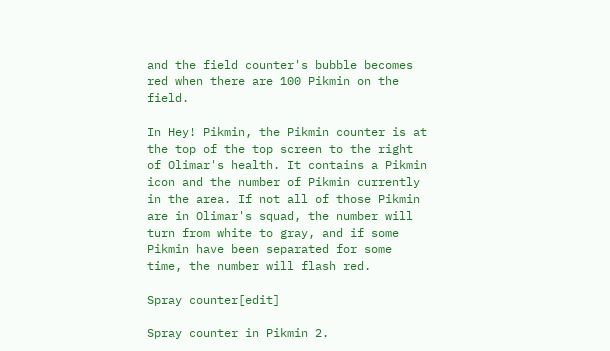and the field counter's bubble becomes red when there are 100 Pikmin on the field.

In Hey! Pikmin, the Pikmin counter is at the top of the top screen to the right of Olimar's health. It contains a Pikmin icon and the number of Pikmin currently in the area. If not all of those Pikmin are in Olimar's squad, the number will turn from white to gray, and if some Pikmin have been separated for some time, the number will flash red.

Spray counter[edit]

Spray counter in Pikmin 2.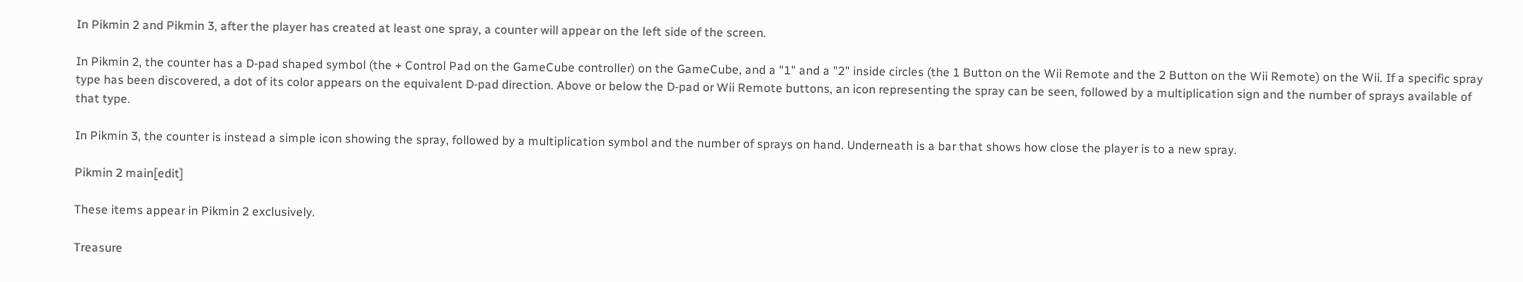In Pikmin 2 and Pikmin 3, after the player has created at least one spray, a counter will appear on the left side of the screen.

In Pikmin 2, the counter has a D-pad shaped symbol (the + Control Pad on the GameCube controller) on the GameCube, and a "1" and a "2" inside circles (the 1 Button on the Wii Remote and the 2 Button on the Wii Remote) on the Wii. If a specific spray type has been discovered, a dot of its color appears on the equivalent D-pad direction. Above or below the D-pad or Wii Remote buttons, an icon representing the spray can be seen, followed by a multiplication sign and the number of sprays available of that type.

In Pikmin 3, the counter is instead a simple icon showing the spray, followed by a multiplication symbol and the number of sprays on hand. Underneath is a bar that shows how close the player is to a new spray.

Pikmin 2 main[edit]

These items appear in Pikmin 2 exclusively.

Treasure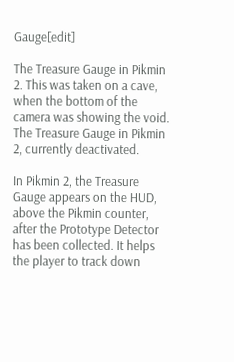Gauge[edit]

The Treasure Gauge in Pikmin 2. This was taken on a cave, when the bottom of the camera was showing the void.
The Treasure Gauge in Pikmin 2, currently deactivated.

In Pikmin 2, the Treasure Gauge appears on the HUD, above the Pikmin counter, after the Prototype Detector has been collected. It helps the player to track down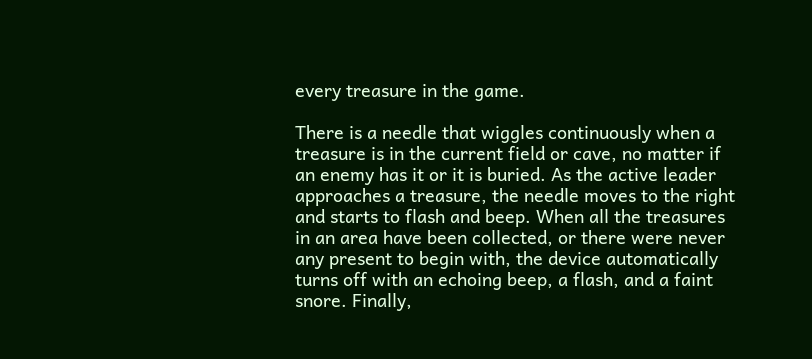every treasure in the game.

There is a needle that wiggles continuously when a treasure is in the current field or cave, no matter if an enemy has it or it is buried. As the active leader approaches a treasure, the needle moves to the right and starts to flash and beep. When all the treasures in an area have been collected, or there were never any present to begin with, the device automatically turns off with an echoing beep, a flash, and a faint snore. Finally,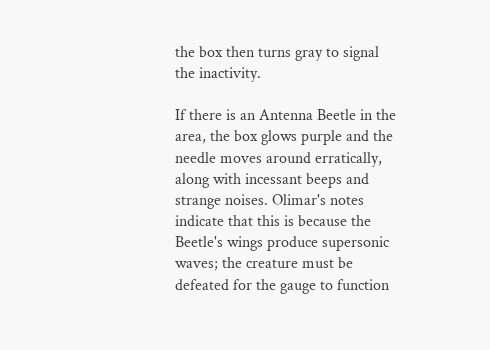the box then turns gray to signal the inactivity.

If there is an Antenna Beetle in the area, the box glows purple and the needle moves around erratically, along with incessant beeps and strange noises. Olimar's notes indicate that this is because the Beetle's wings produce supersonic waves; the creature must be defeated for the gauge to function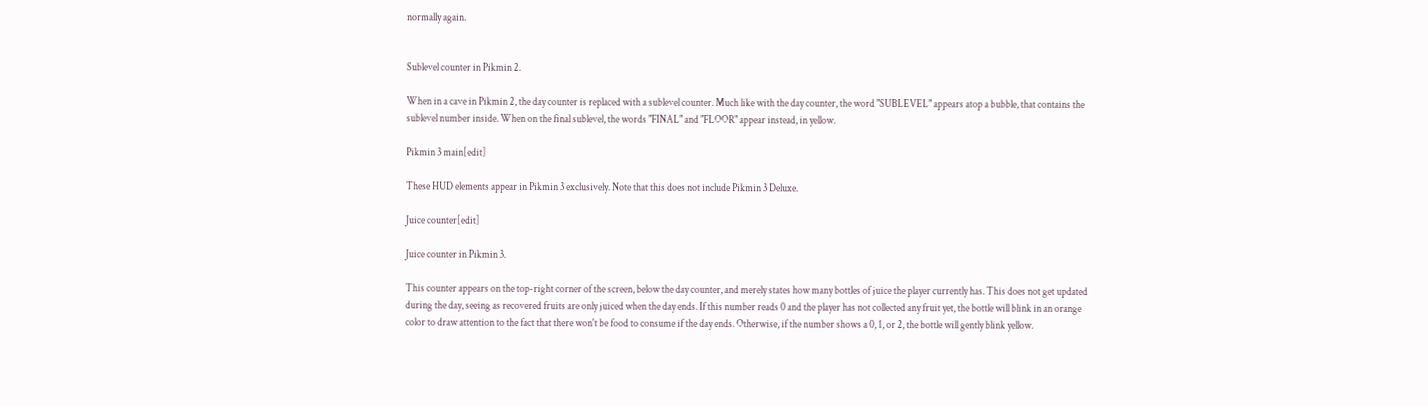normally again.


Sublevel counter in Pikmin 2.

When in a cave in Pikmin 2, the day counter is replaced with a sublevel counter. Much like with the day counter, the word "SUBLEVEL" appears atop a bubble, that contains the sublevel number inside. When on the final sublevel, the words "FINAL" and "FLOOR" appear instead, in yellow.

Pikmin 3 main[edit]

These HUD elements appear in Pikmin 3 exclusively. Note that this does not include Pikmin 3 Deluxe.

Juice counter[edit]

Juice counter in Pikmin 3.

This counter appears on the top-right corner of the screen, below the day counter, and merely states how many bottles of juice the player currently has. This does not get updated during the day, seeing as recovered fruits are only juiced when the day ends. If this number reads 0 and the player has not collected any fruit yet, the bottle will blink in an orange color to draw attention to the fact that there won't be food to consume if the day ends. Otherwise, if the number shows a 0, 1, or 2, the bottle will gently blink yellow.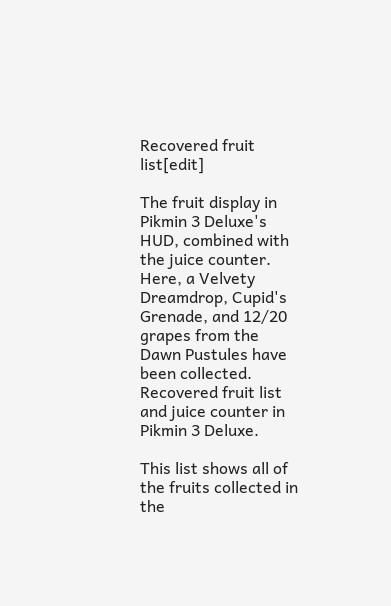Recovered fruit list[edit]

The fruit display in Pikmin 3 Deluxe's HUD, combined with the juice counter. Here, a Velvety Dreamdrop, Cupid's Grenade, and 12/20 grapes from the Dawn Pustules have been collected.
Recovered fruit list and juice counter in Pikmin 3 Deluxe.

This list shows all of the fruits collected in the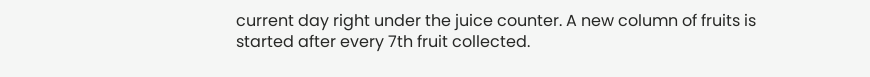current day right under the juice counter. A new column of fruits is started after every 7th fruit collected.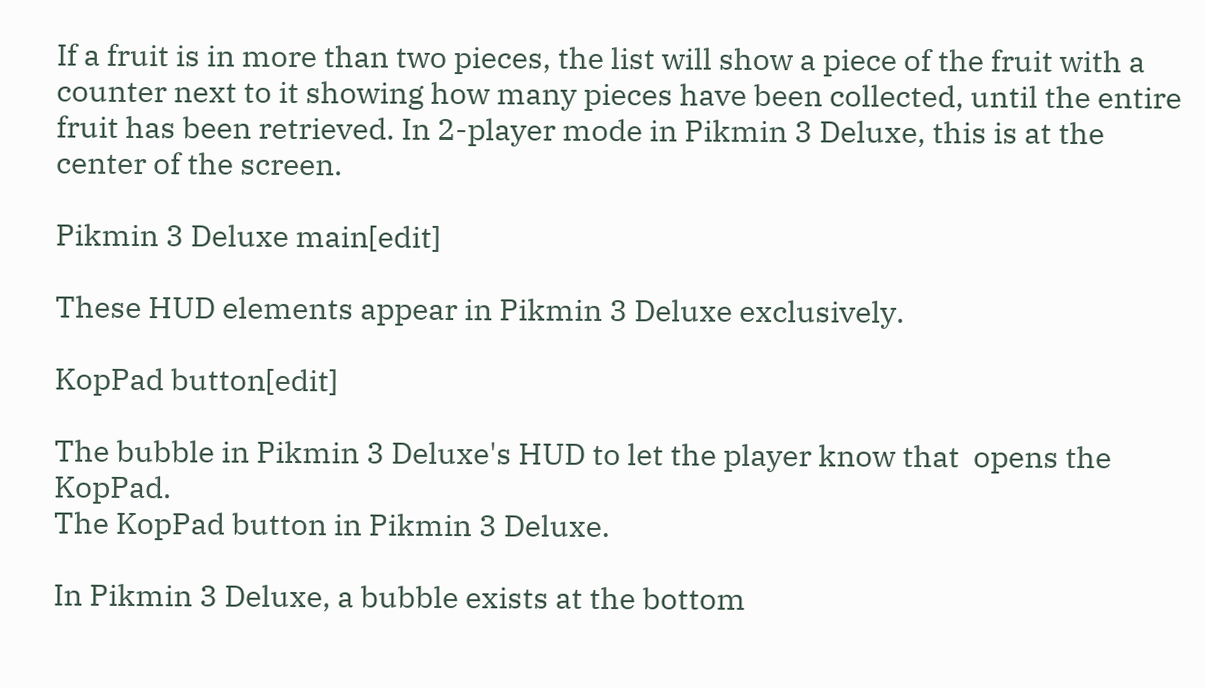If a fruit is in more than two pieces, the list will show a piece of the fruit with a counter next to it showing how many pieces have been collected, until the entire fruit has been retrieved. In 2-player mode in Pikmin 3 Deluxe, this is at the center of the screen.

Pikmin 3 Deluxe main[edit]

These HUD elements appear in Pikmin 3 Deluxe exclusively.

KopPad button[edit]

The bubble in Pikmin 3 Deluxe's HUD to let the player know that  opens the KopPad.
The KopPad button in Pikmin 3 Deluxe.

In Pikmin 3 Deluxe, a bubble exists at the bottom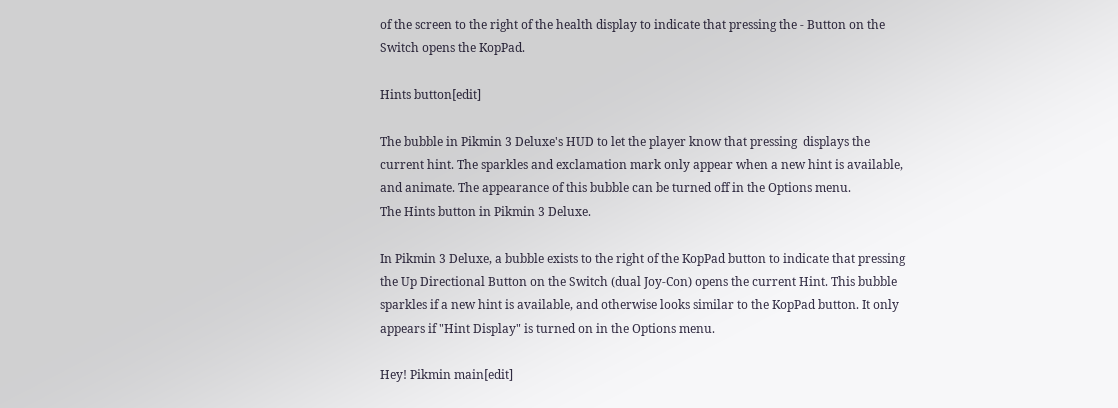of the screen to the right of the health display to indicate that pressing the - Button on the Switch opens the KopPad.

Hints button[edit]

The bubble in Pikmin 3 Deluxe's HUD to let the player know that pressing  displays the current hint. The sparkles and exclamation mark only appear when a new hint is available, and animate. The appearance of this bubble can be turned off in the Options menu.
The Hints button in Pikmin 3 Deluxe.

In Pikmin 3 Deluxe, a bubble exists to the right of the KopPad button to indicate that pressing the Up Directional Button on the Switch (dual Joy-Con) opens the current Hint. This bubble sparkles if a new hint is available, and otherwise looks similar to the KopPad button. It only appears if "Hint Display" is turned on in the Options menu.

Hey! Pikmin main[edit]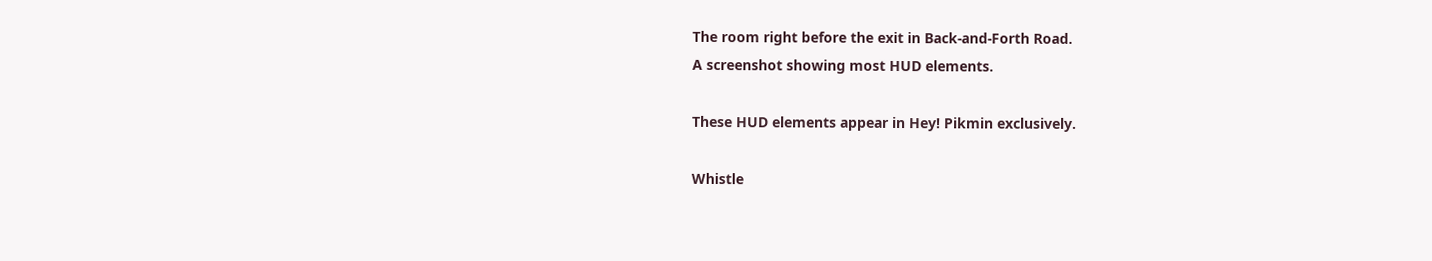The room right before the exit in Back-and-Forth Road.
A screenshot showing most HUD elements.

These HUD elements appear in Hey! Pikmin exclusively.

Whistle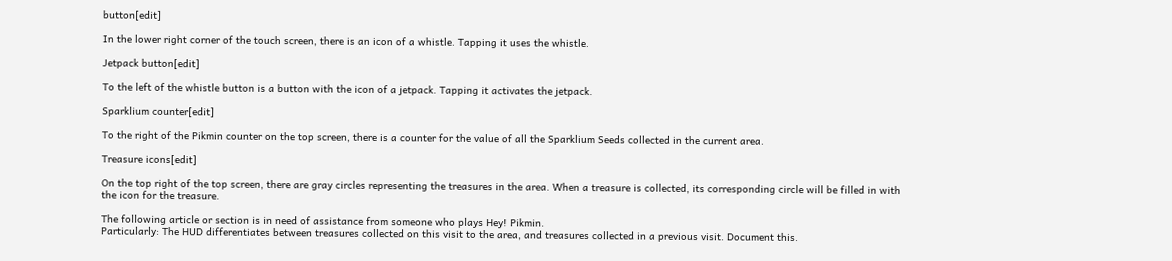button[edit]

In the lower right corner of the touch screen, there is an icon of a whistle. Tapping it uses the whistle.

Jetpack button[edit]

To the left of the whistle button is a button with the icon of a jetpack. Tapping it activates the jetpack.

Sparklium counter[edit]

To the right of the Pikmin counter on the top screen, there is a counter for the value of all the Sparklium Seeds collected in the current area.

Treasure icons[edit]

On the top right of the top screen, there are gray circles representing the treasures in the area. When a treasure is collected, its corresponding circle will be filled in with the icon for the treasure.

The following article or section is in need of assistance from someone who plays Hey! Pikmin.
Particularly: The HUD differentiates between treasures collected on this visit to the area, and treasures collected in a previous visit. Document this.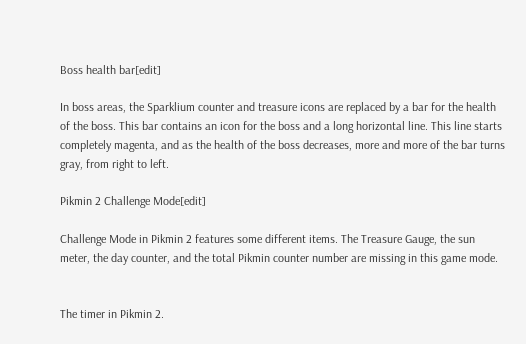Boss health bar[edit]

In boss areas, the Sparklium counter and treasure icons are replaced by a bar for the health of the boss. This bar contains an icon for the boss and a long horizontal line. This line starts completely magenta, and as the health of the boss decreases, more and more of the bar turns gray, from right to left.

Pikmin 2 Challenge Mode[edit]

Challenge Mode in Pikmin 2 features some different items. The Treasure Gauge, the sun meter, the day counter, and the total Pikmin counter number are missing in this game mode.


The timer in Pikmin 2.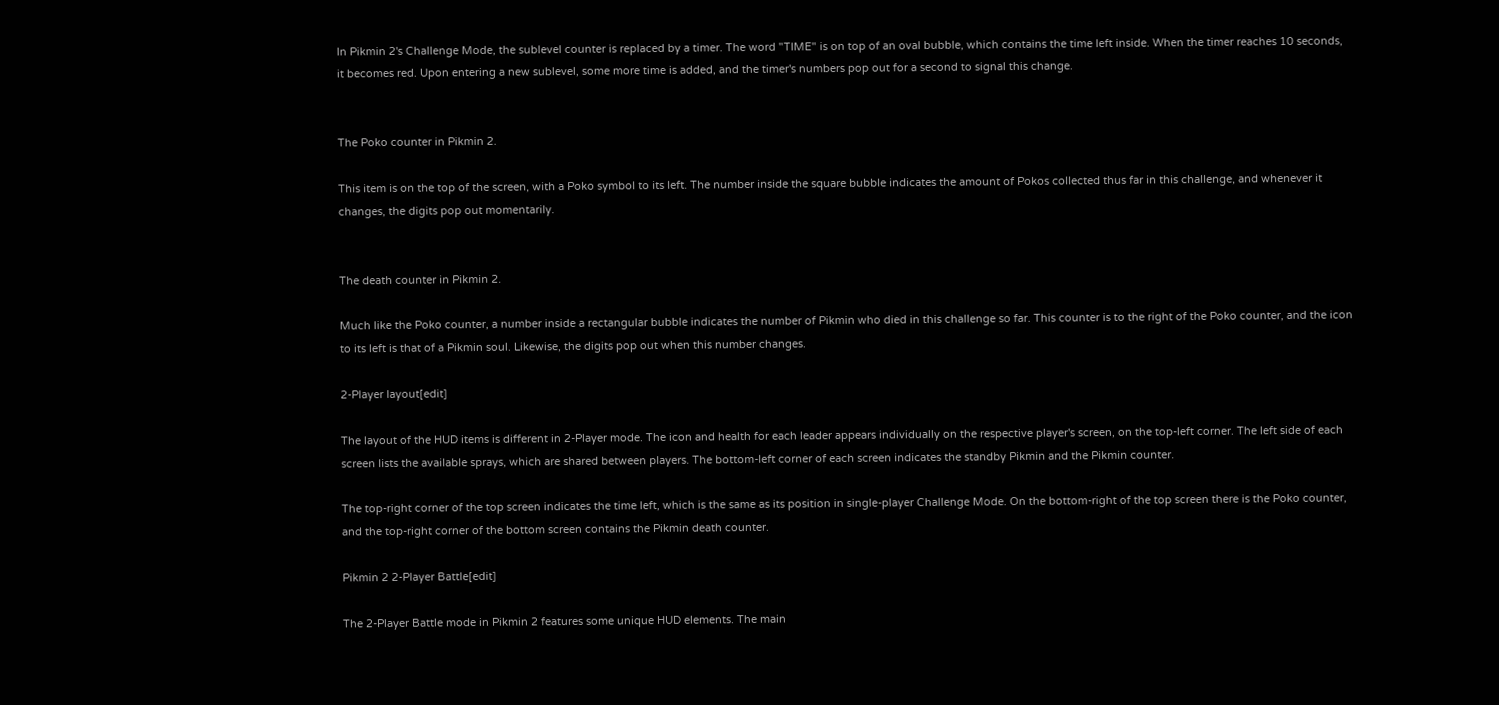In Pikmin 2's Challenge Mode, the sublevel counter is replaced by a timer. The word "TIME" is on top of an oval bubble, which contains the time left inside. When the timer reaches 10 seconds, it becomes red. Upon entering a new sublevel, some more time is added, and the timer's numbers pop out for a second to signal this change.


The Poko counter in Pikmin 2.

This item is on the top of the screen, with a Poko symbol to its left. The number inside the square bubble indicates the amount of Pokos collected thus far in this challenge, and whenever it changes, the digits pop out momentarily.


The death counter in Pikmin 2.

Much like the Poko counter, a number inside a rectangular bubble indicates the number of Pikmin who died in this challenge so far. This counter is to the right of the Poko counter, and the icon to its left is that of a Pikmin soul. Likewise, the digits pop out when this number changes.

2-Player layout[edit]

The layout of the HUD items is different in 2-Player mode. The icon and health for each leader appears individually on the respective player's screen, on the top-left corner. The left side of each screen lists the available sprays, which are shared between players. The bottom-left corner of each screen indicates the standby Pikmin and the Pikmin counter.

The top-right corner of the top screen indicates the time left, which is the same as its position in single-player Challenge Mode. On the bottom-right of the top screen there is the Poko counter, and the top-right corner of the bottom screen contains the Pikmin death counter.

Pikmin 2 2-Player Battle[edit]

The 2-Player Battle mode in Pikmin 2 features some unique HUD elements. The main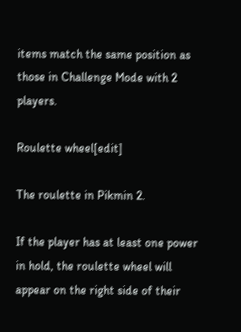items match the same position as those in Challenge Mode with 2 players.

Roulette wheel[edit]

The roulette in Pikmin 2.

If the player has at least one power in hold, the roulette wheel will appear on the right side of their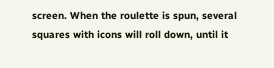screen. When the roulette is spun, several squares with icons will roll down, until it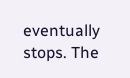eventually stops. The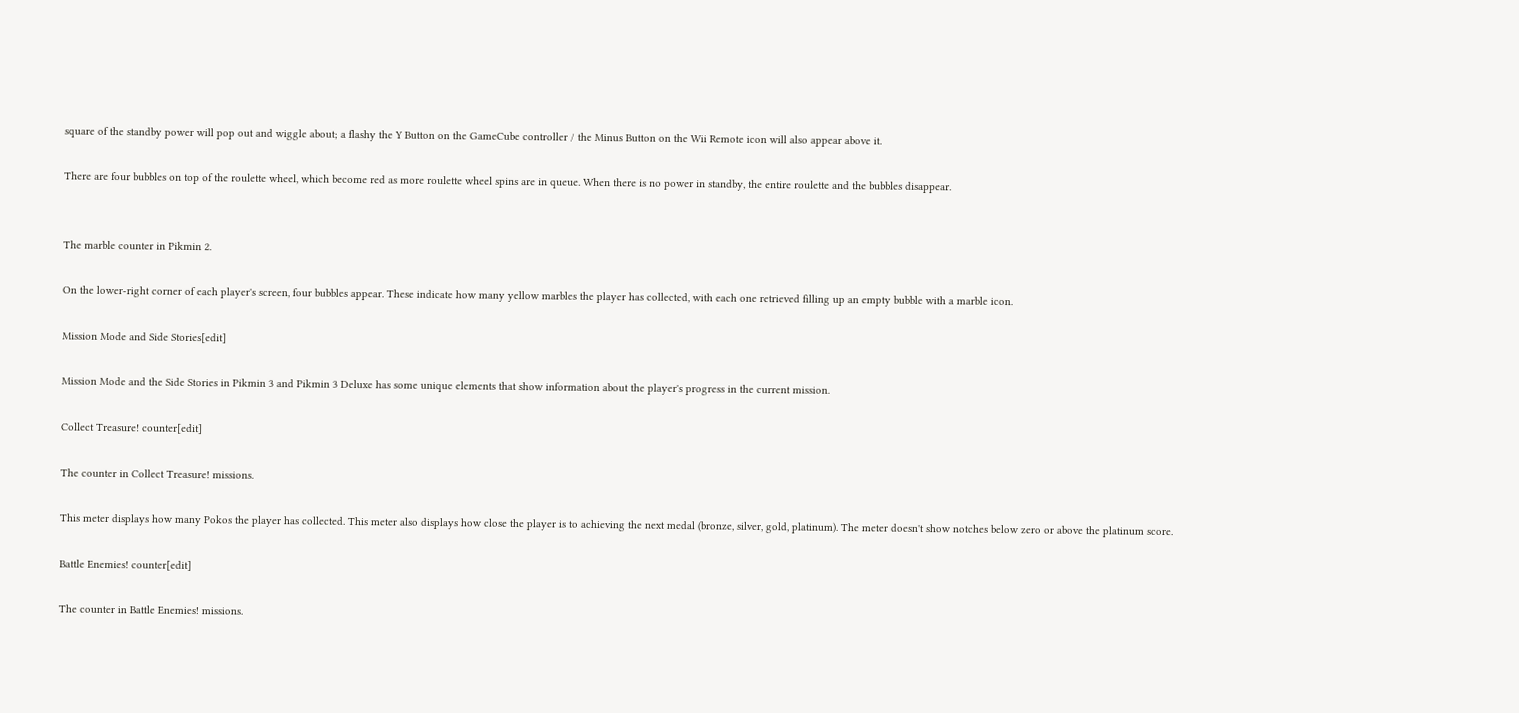square of the standby power will pop out and wiggle about; a flashy the Y Button on the GameCube controller / the Minus Button on the Wii Remote icon will also appear above it.

There are four bubbles on top of the roulette wheel, which become red as more roulette wheel spins are in queue. When there is no power in standby, the entire roulette and the bubbles disappear.


The marble counter in Pikmin 2.

On the lower-right corner of each player's screen, four bubbles appear. These indicate how many yellow marbles the player has collected, with each one retrieved filling up an empty bubble with a marble icon.

Mission Mode and Side Stories[edit]

Mission Mode and the Side Stories in Pikmin 3 and Pikmin 3 Deluxe has some unique elements that show information about the player's progress in the current mission.

Collect Treasure! counter[edit]

The counter in Collect Treasure! missions.

This meter displays how many Pokos the player has collected. This meter also displays how close the player is to achieving the next medal (bronze, silver, gold, platinum). The meter doesn't show notches below zero or above the platinum score.

Battle Enemies! counter[edit]

The counter in Battle Enemies! missions.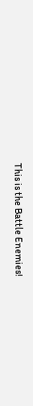This is the Battle Enemies!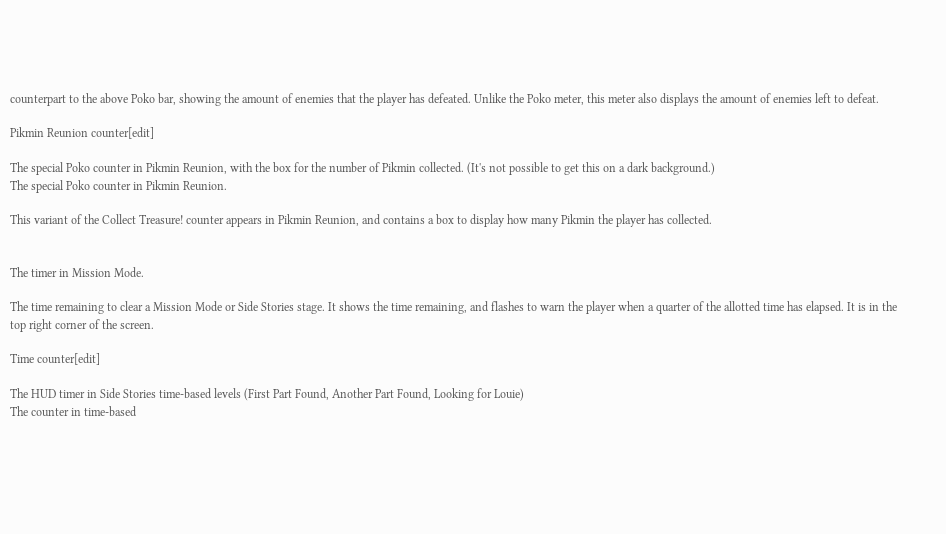counterpart to the above Poko bar, showing the amount of enemies that the player has defeated. Unlike the Poko meter, this meter also displays the amount of enemies left to defeat.

Pikmin Reunion counter[edit]

The special Poko counter in Pikmin Reunion, with the box for the number of Pikmin collected. (It's not possible to get this on a dark background.)
The special Poko counter in Pikmin Reunion.

This variant of the Collect Treasure! counter appears in Pikmin Reunion, and contains a box to display how many Pikmin the player has collected.


The timer in Mission Mode.

The time remaining to clear a Mission Mode or Side Stories stage. It shows the time remaining, and flashes to warn the player when a quarter of the allotted time has elapsed. It is in the top right corner of the screen.

Time counter[edit]

The HUD timer in Side Stories time-based levels (First Part Found, Another Part Found, Looking for Louie)
The counter in time-based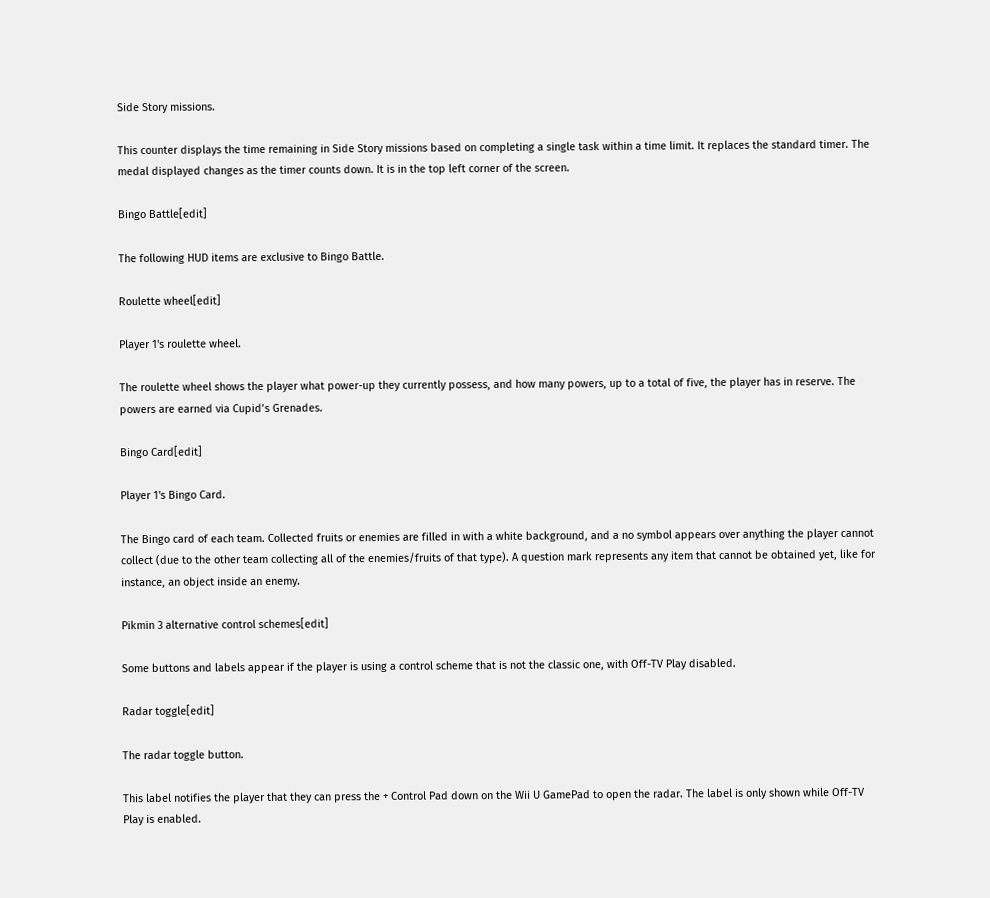Side Story missions.

This counter displays the time remaining in Side Story missions based on completing a single task within a time limit. It replaces the standard timer. The medal displayed changes as the timer counts down. It is in the top left corner of the screen.

Bingo Battle[edit]

The following HUD items are exclusive to Bingo Battle.

Roulette wheel[edit]

Player 1's roulette wheel.

The roulette wheel shows the player what power-up they currently possess, and how many powers, up to a total of five, the player has in reserve. The powers are earned via Cupid’s Grenades.

Bingo Card[edit]

Player 1's Bingo Card.

The Bingo card of each team. Collected fruits or enemies are filled in with a white background, and a no symbol appears over anything the player cannot collect (due to the other team collecting all of the enemies/fruits of that type). A question mark represents any item that cannot be obtained yet, like for instance, an object inside an enemy.

Pikmin 3 alternative control schemes[edit]

Some buttons and labels appear if the player is using a control scheme that is not the classic one, with Off-TV Play disabled.

Radar toggle[edit]

The radar toggle button.

This label notifies the player that they can press the + Control Pad down on the Wii U GamePad to open the radar. The label is only shown while Off-TV Play is enabled.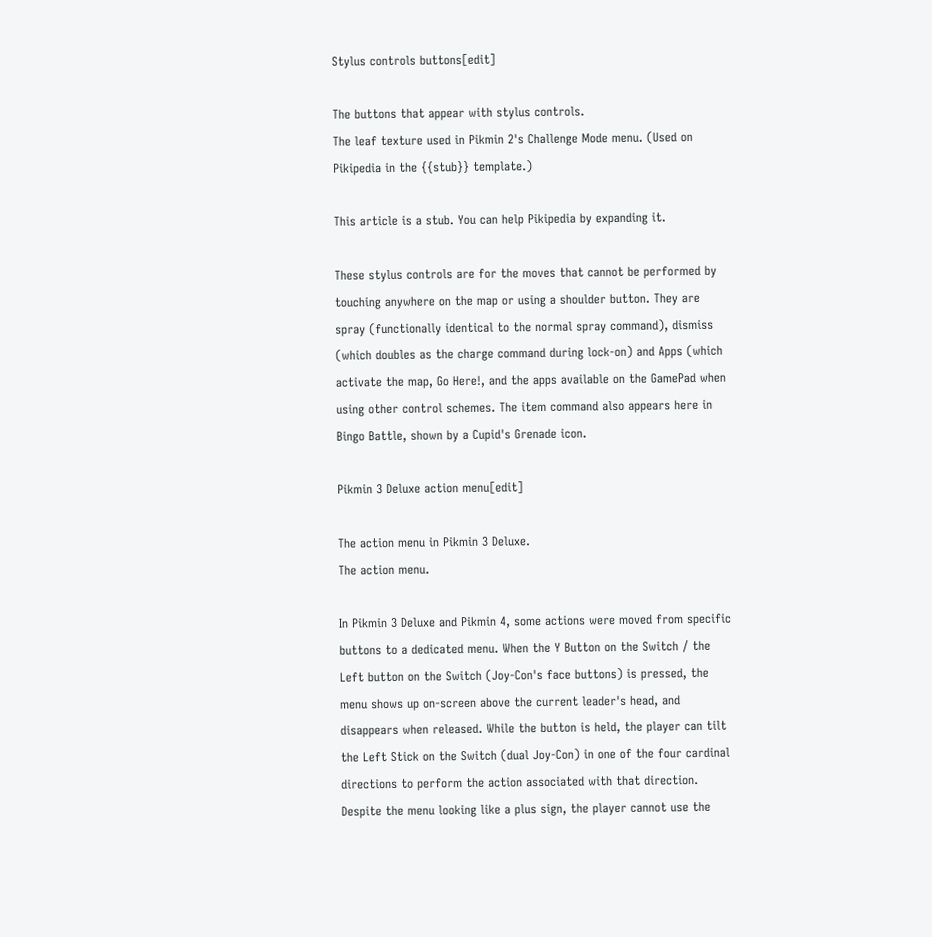Stylus controls buttons[edit]

The buttons that appear with stylus controls.
The leaf texture used in Pikmin 2's Challenge Mode menu. (Used on Pikipedia in the {{stub}} template.)

This article is a stub. You can help Pikipedia by expanding it.

These stylus controls are for the moves that cannot be performed by touching anywhere on the map or using a shoulder button. They are spray (functionally identical to the normal spray command), dismiss (which doubles as the charge command during lock-on) and Apps (which activate the map, Go Here!, and the apps available on the GamePad when using other control schemes. The item command also appears here in Bingo Battle, shown by a Cupid's Grenade icon.

Pikmin 3 Deluxe action menu[edit]

The action menu in Pikmin 3 Deluxe.
The action menu.

In Pikmin 3 Deluxe and Pikmin 4, some actions were moved from specific buttons to a dedicated menu. When the Y Button on the Switch / the Left button on the Switch (Joy-Con's face buttons) is pressed, the menu shows up on-screen above the current leader's head, and disappears when released. While the button is held, the player can tilt the Left Stick on the Switch (dual Joy-Con) in one of the four cardinal directions to perform the action associated with that direction. Despite the menu looking like a plus sign, the player cannot use the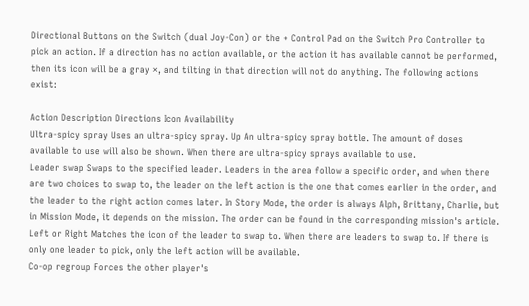Directional Buttons on the Switch (dual Joy-Con) or the + Control Pad on the Switch Pro Controller to pick an action. If a direction has no action available, or the action it has available cannot be performed, then its icon will be a gray ×, and tilting in that direction will not do anything. The following actions exist:

Action Description Directions Icon Availability
Ultra-spicy spray Uses an ultra-spicy spray. Up An ultra-spicy spray bottle. The amount of doses available to use will also be shown. When there are ultra-spicy sprays available to use.
Leader swap Swaps to the specified leader. Leaders in the area follow a specific order, and when there are two choices to swap to, the leader on the left action is the one that comes earlier in the order, and the leader to the right action comes later. In Story Mode, the order is always Alph, Brittany, Charlie, but in Mission Mode, it depends on the mission. The order can be found in the corresponding mission's article. Left or Right Matches the icon of the leader to swap to. When there are leaders to swap to. If there is only one leader to pick, only the left action will be available.
Co-op regroup Forces the other player's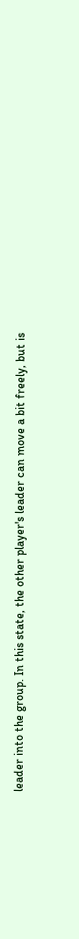leader into the group. In this state, the other player's leader can move a bit freely, but is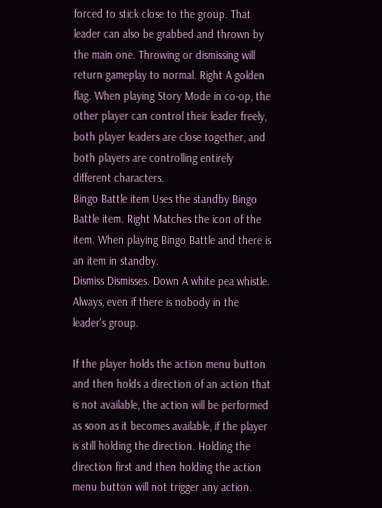forced to stick close to the group. That leader can also be grabbed and thrown by the main one. Throwing or dismissing will return gameplay to normal. Right A golden flag. When playing Story Mode in co-op, the other player can control their leader freely, both player leaders are close together, and both players are controlling entirely different characters.
Bingo Battle item Uses the standby Bingo Battle item. Right Matches the icon of the item. When playing Bingo Battle and there is an item in standby.
Dismiss Dismisses. Down A white pea whistle. Always, even if there is nobody in the leader's group.

If the player holds the action menu button and then holds a direction of an action that is not available, the action will be performed as soon as it becomes available, if the player is still holding the direction. Holding the direction first and then holding the action menu button will not trigger any action.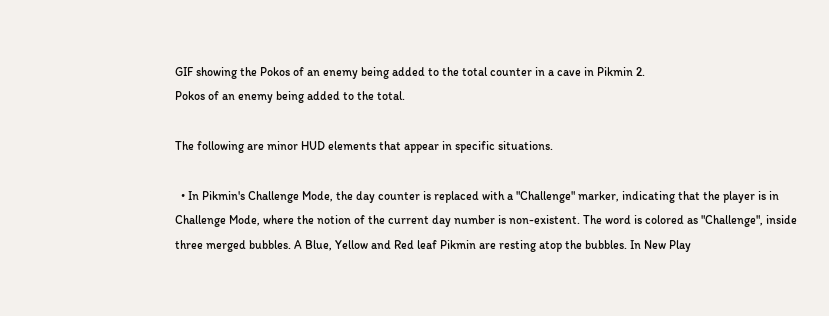GIF showing the Pokos of an enemy being added to the total counter in a cave in Pikmin 2.
Pokos of an enemy being added to the total.

The following are minor HUD elements that appear in specific situations.

  • In Pikmin's Challenge Mode, the day counter is replaced with a "Challenge" marker, indicating that the player is in Challenge Mode, where the notion of the current day number is non-existent. The word is colored as "Challenge", inside three merged bubbles. A Blue, Yellow and Red leaf Pikmin are resting atop the bubbles. In New Play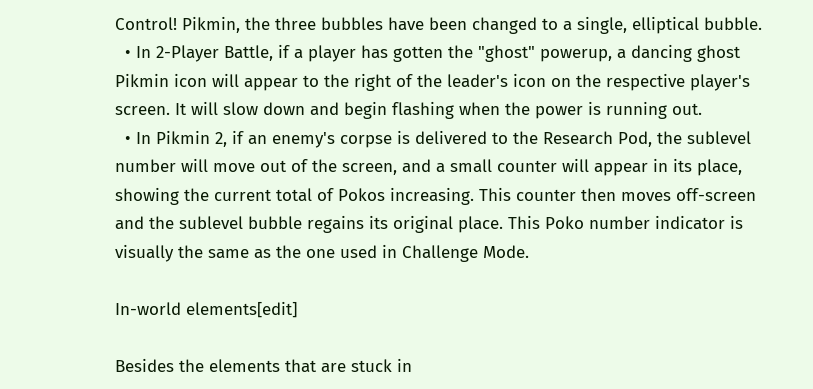Control! Pikmin, the three bubbles have been changed to a single, elliptical bubble.
  • In 2-Player Battle, if a player has gotten the "ghost" powerup, a dancing ghost Pikmin icon will appear to the right of the leader's icon on the respective player's screen. It will slow down and begin flashing when the power is running out.
  • In Pikmin 2, if an enemy's corpse is delivered to the Research Pod, the sublevel number will move out of the screen, and a small counter will appear in its place, showing the current total of Pokos increasing. This counter then moves off-screen and the sublevel bubble regains its original place. This Poko number indicator is visually the same as the one used in Challenge Mode.

In-world elements[edit]

Besides the elements that are stuck in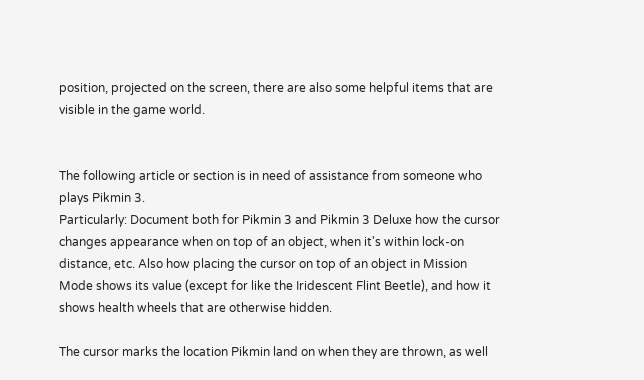position, projected on the screen, there are also some helpful items that are visible in the game world.


The following article or section is in need of assistance from someone who plays Pikmin 3.
Particularly: Document both for Pikmin 3 and Pikmin 3 Deluxe how the cursor changes appearance when on top of an object, when it's within lock-on distance, etc. Also how placing the cursor on top of an object in Mission Mode shows its value (except for like the Iridescent Flint Beetle), and how it shows health wheels that are otherwise hidden.

The cursor marks the location Pikmin land on when they are thrown, as well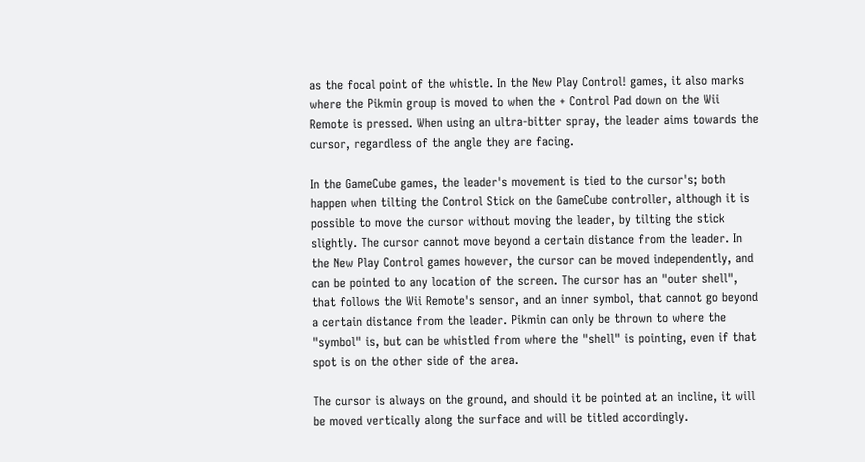as the focal point of the whistle. In the New Play Control! games, it also marks where the Pikmin group is moved to when the + Control Pad down on the Wii Remote is pressed. When using an ultra-bitter spray, the leader aims towards the cursor, regardless of the angle they are facing.

In the GameCube games, the leader's movement is tied to the cursor's; both happen when tilting the Control Stick on the GameCube controller, although it is possible to move the cursor without moving the leader, by tilting the stick slightly. The cursor cannot move beyond a certain distance from the leader. In the New Play Control games however, the cursor can be moved independently, and can be pointed to any location of the screen. The cursor has an "outer shell", that follows the Wii Remote's sensor, and an inner symbol, that cannot go beyond a certain distance from the leader. Pikmin can only be thrown to where the "symbol" is, but can be whistled from where the "shell" is pointing, even if that spot is on the other side of the area.

The cursor is always on the ground, and should it be pointed at an incline, it will be moved vertically along the surface and will be titled accordingly.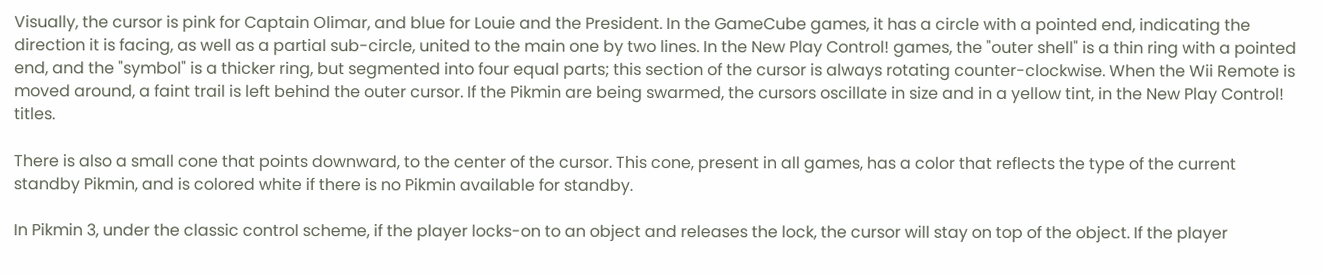Visually, the cursor is pink for Captain Olimar, and blue for Louie and the President. In the GameCube games, it has a circle with a pointed end, indicating the direction it is facing, as well as a partial sub-circle, united to the main one by two lines. In the New Play Control! games, the "outer shell" is a thin ring with a pointed end, and the "symbol" is a thicker ring, but segmented into four equal parts; this section of the cursor is always rotating counter-clockwise. When the Wii Remote is moved around, a faint trail is left behind the outer cursor. If the Pikmin are being swarmed, the cursors oscillate in size and in a yellow tint, in the New Play Control! titles.

There is also a small cone that points downward, to the center of the cursor. This cone, present in all games, has a color that reflects the type of the current standby Pikmin, and is colored white if there is no Pikmin available for standby.

In Pikmin 3, under the classic control scheme, if the player locks-on to an object and releases the lock, the cursor will stay on top of the object. If the player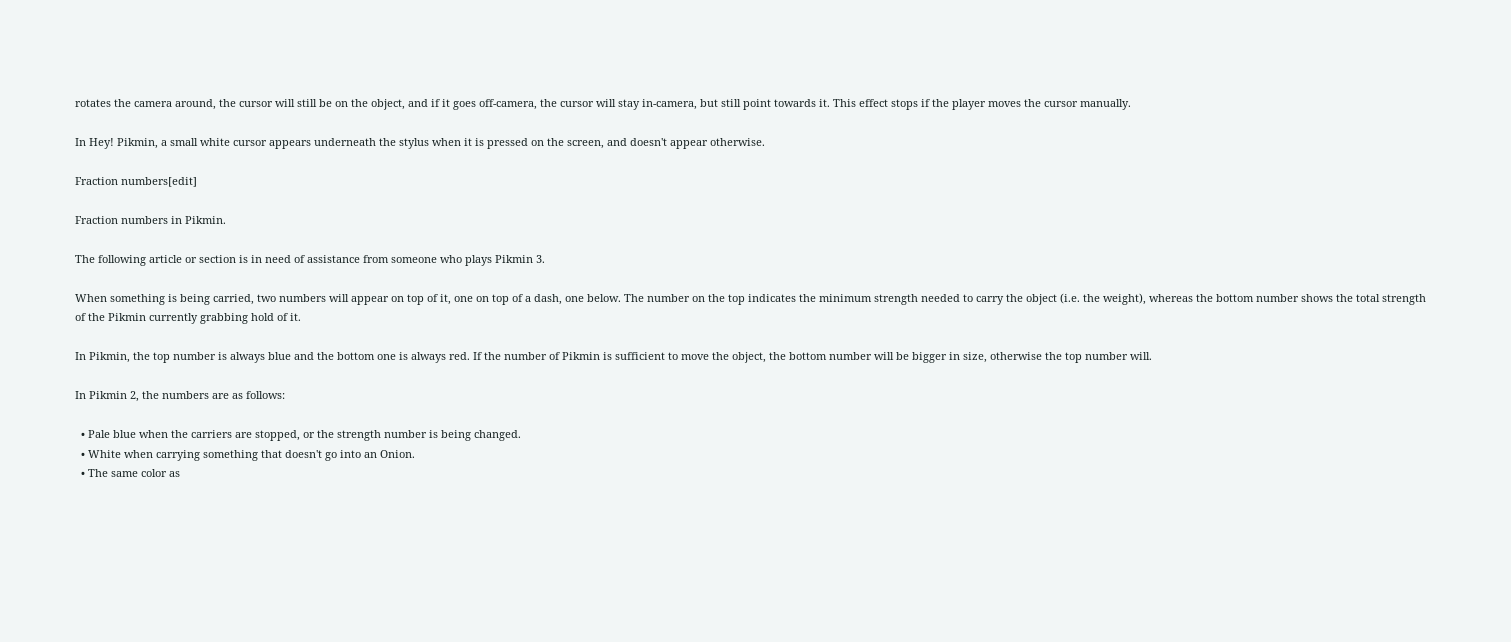rotates the camera around, the cursor will still be on the object, and if it goes off-camera, the cursor will stay in-camera, but still point towards it. This effect stops if the player moves the cursor manually.

In Hey! Pikmin, a small white cursor appears underneath the stylus when it is pressed on the screen, and doesn't appear otherwise.

Fraction numbers[edit]

Fraction numbers in Pikmin.

The following article or section is in need of assistance from someone who plays Pikmin 3.

When something is being carried, two numbers will appear on top of it, one on top of a dash, one below. The number on the top indicates the minimum strength needed to carry the object (i.e. the weight), whereas the bottom number shows the total strength of the Pikmin currently grabbing hold of it.

In Pikmin, the top number is always blue and the bottom one is always red. If the number of Pikmin is sufficient to move the object, the bottom number will be bigger in size, otherwise the top number will.

In Pikmin 2, the numbers are as follows:

  • Pale blue when the carriers are stopped, or the strength number is being changed.
  • White when carrying something that doesn't go into an Onion.
  • The same color as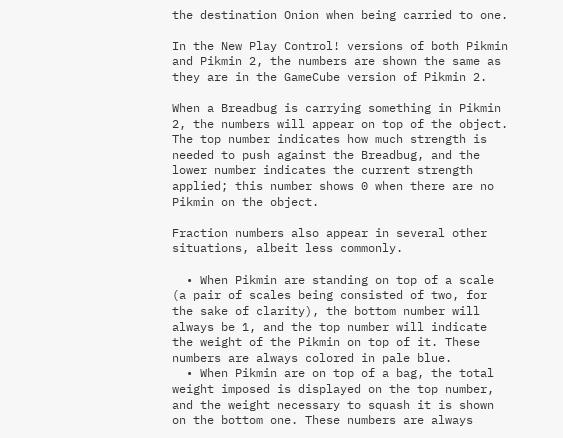the destination Onion when being carried to one.

In the New Play Control! versions of both Pikmin and Pikmin 2, the numbers are shown the same as they are in the GameCube version of Pikmin 2.

When a Breadbug is carrying something in Pikmin 2, the numbers will appear on top of the object. The top number indicates how much strength is needed to push against the Breadbug, and the lower number indicates the current strength applied; this number shows 0 when there are no Pikmin on the object.

Fraction numbers also appear in several other situations, albeit less commonly.

  • When Pikmin are standing on top of a scale (a pair of scales being consisted of two, for the sake of clarity), the bottom number will always be 1, and the top number will indicate the weight of the Pikmin on top of it. These numbers are always colored in pale blue.
  • When Pikmin are on top of a bag, the total weight imposed is displayed on the top number, and the weight necessary to squash it is shown on the bottom one. These numbers are always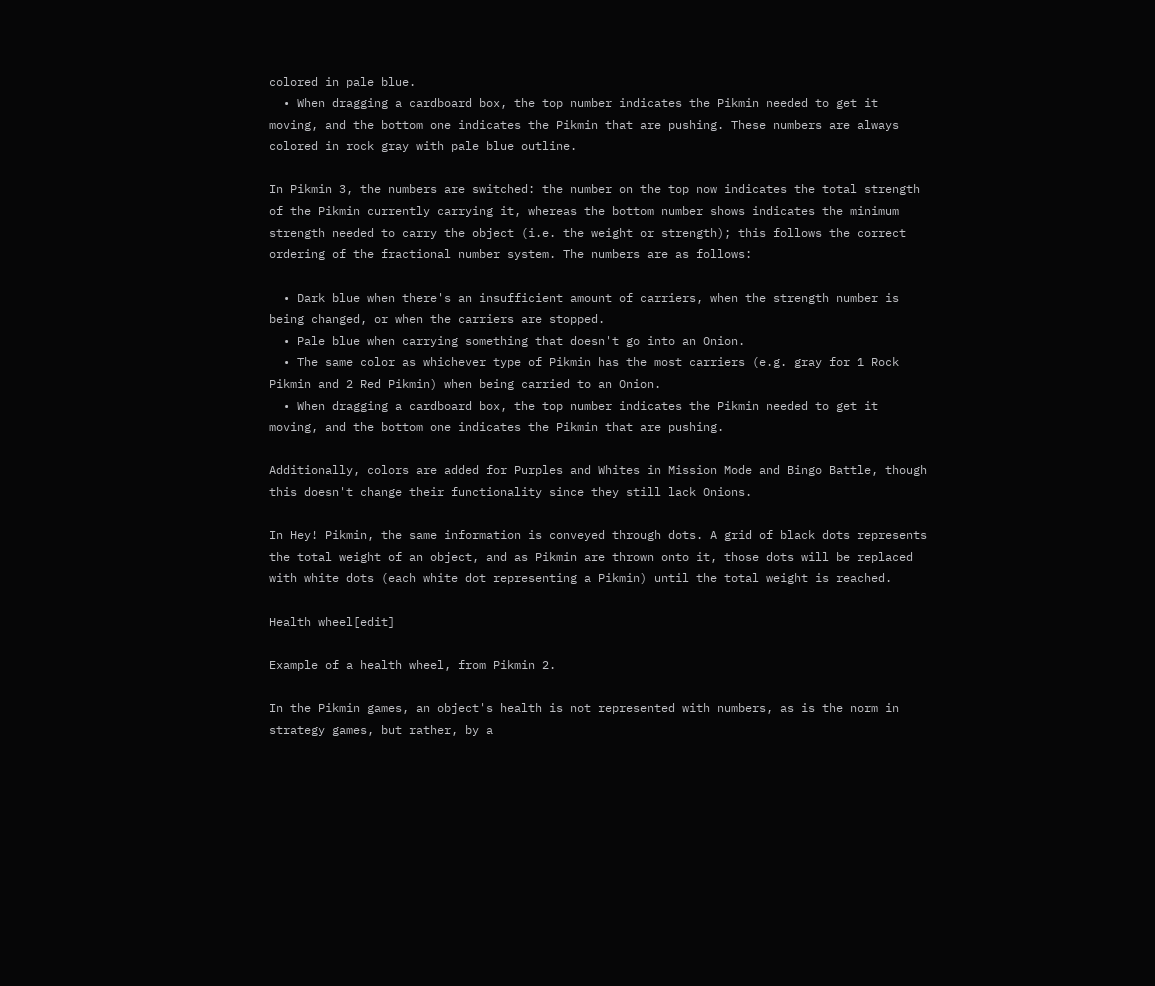colored in pale blue.
  • When dragging a cardboard box, the top number indicates the Pikmin needed to get it moving, and the bottom one indicates the Pikmin that are pushing. These numbers are always colored in rock gray with pale blue outline.

In Pikmin 3, the numbers are switched: the number on the top now indicates the total strength of the Pikmin currently carrying it, whereas the bottom number shows indicates the minimum strength needed to carry the object (i.e. the weight or strength); this follows the correct ordering of the fractional number system. The numbers are as follows:

  • Dark blue when there's an insufficient amount of carriers, when the strength number is being changed, or when the carriers are stopped.
  • Pale blue when carrying something that doesn't go into an Onion.
  • The same color as whichever type of Pikmin has the most carriers (e.g. gray for 1 Rock Pikmin and 2 Red Pikmin) when being carried to an Onion.
  • When dragging a cardboard box, the top number indicates the Pikmin needed to get it moving, and the bottom one indicates the Pikmin that are pushing.

Additionally, colors are added for Purples and Whites in Mission Mode and Bingo Battle, though this doesn't change their functionality since they still lack Onions.

In Hey! Pikmin, the same information is conveyed through dots. A grid of black dots represents the total weight of an object, and as Pikmin are thrown onto it, those dots will be replaced with white dots (each white dot representing a Pikmin) until the total weight is reached.

Health wheel[edit]

Example of a health wheel, from Pikmin 2.

In the Pikmin games, an object's health is not represented with numbers, as is the norm in strategy games, but rather, by a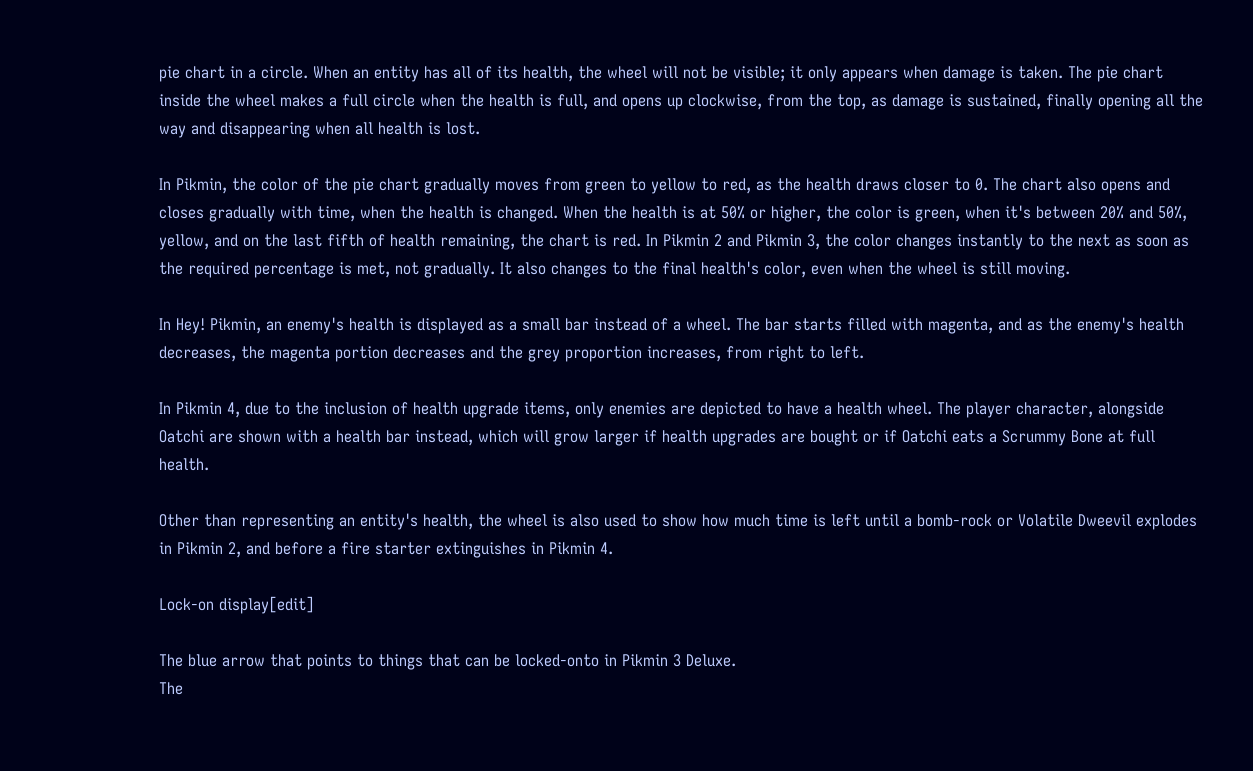pie chart in a circle. When an entity has all of its health, the wheel will not be visible; it only appears when damage is taken. The pie chart inside the wheel makes a full circle when the health is full, and opens up clockwise, from the top, as damage is sustained, finally opening all the way and disappearing when all health is lost.

In Pikmin, the color of the pie chart gradually moves from green to yellow to red, as the health draws closer to 0. The chart also opens and closes gradually with time, when the health is changed. When the health is at 50% or higher, the color is green, when it's between 20% and 50%, yellow, and on the last fifth of health remaining, the chart is red. In Pikmin 2 and Pikmin 3, the color changes instantly to the next as soon as the required percentage is met, not gradually. It also changes to the final health's color, even when the wheel is still moving.

In Hey! Pikmin, an enemy's health is displayed as a small bar instead of a wheel. The bar starts filled with magenta, and as the enemy's health decreases, the magenta portion decreases and the grey proportion increases, from right to left.

In Pikmin 4, due to the inclusion of health upgrade items, only enemies are depicted to have a health wheel. The player character, alongside Oatchi are shown with a health bar instead, which will grow larger if health upgrades are bought or if Oatchi eats a Scrummy Bone at full health.

Other than representing an entity's health, the wheel is also used to show how much time is left until a bomb-rock or Volatile Dweevil explodes in Pikmin 2, and before a fire starter extinguishes in Pikmin 4.

Lock-on display[edit]

The blue arrow that points to things that can be locked-onto in Pikmin 3 Deluxe.
The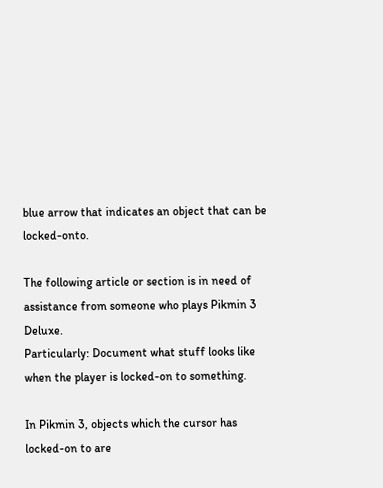blue arrow that indicates an object that can be locked-onto.

The following article or section is in need of assistance from someone who plays Pikmin 3 Deluxe.
Particularly: Document what stuff looks like when the player is locked-on to something.

In Pikmin 3, objects which the cursor has locked-on to are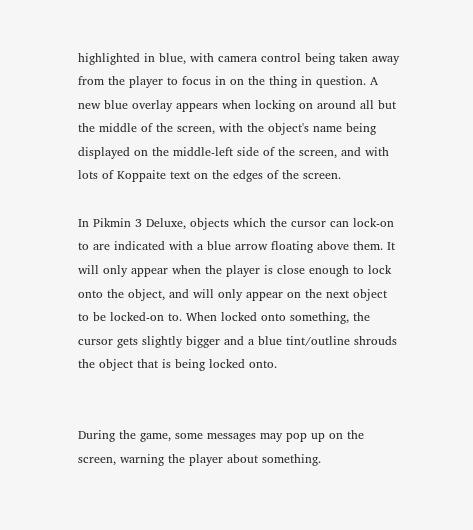highlighted in blue, with camera control being taken away from the player to focus in on the thing in question. A new blue overlay appears when locking on around all but the middle of the screen, with the object's name being displayed on the middle-left side of the screen, and with lots of Koppaite text on the edges of the screen.

In Pikmin 3 Deluxe, objects which the cursor can lock-on to are indicated with a blue arrow floating above them. It will only appear when the player is close enough to lock onto the object, and will only appear on the next object to be locked-on to. When locked onto something, the cursor gets slightly bigger and a blue tint/outline shrouds the object that is being locked onto.


During the game, some messages may pop up on the screen, warning the player about something.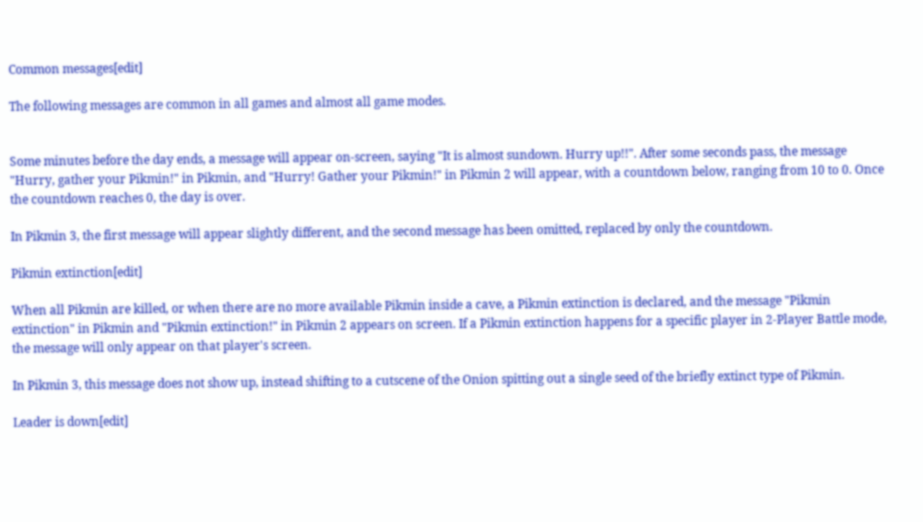Common messages[edit]

The following messages are common in all games and almost all game modes.


Some minutes before the day ends, a message will appear on-screen, saying "It is almost sundown. Hurry up!!". After some seconds pass, the message "Hurry, gather your Pikmin!" in Pikmin, and "Hurry! Gather your Pikmin!" in Pikmin 2 will appear, with a countdown below, ranging from 10 to 0. Once the countdown reaches 0, the day is over.

In Pikmin 3, the first message will appear slightly different, and the second message has been omitted, replaced by only the countdown.

Pikmin extinction[edit]

When all Pikmin are killed, or when there are no more available Pikmin inside a cave, a Pikmin extinction is declared, and the message "Pikmin extinction" in Pikmin and "Pikmin extinction!" in Pikmin 2 appears on screen. If a Pikmin extinction happens for a specific player in 2-Player Battle mode, the message will only appear on that player's screen.

In Pikmin 3, this message does not show up, instead shifting to a cutscene of the Onion spitting out a single seed of the briefly extinct type of Pikmin.

Leader is down[edit]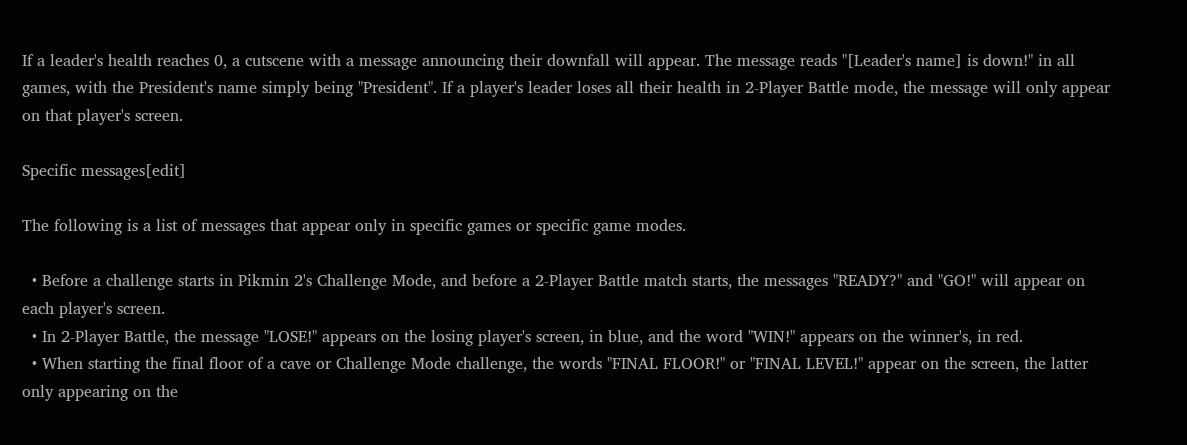If a leader's health reaches 0, a cutscene with a message announcing their downfall will appear. The message reads "[Leader's name] is down!" in all games, with the President's name simply being "President". If a player's leader loses all their health in 2-Player Battle mode, the message will only appear on that player's screen.

Specific messages[edit]

The following is a list of messages that appear only in specific games or specific game modes.

  • Before a challenge starts in Pikmin 2's Challenge Mode, and before a 2-Player Battle match starts, the messages "READY?" and "GO!" will appear on each player's screen.
  • In 2-Player Battle, the message "LOSE!" appears on the losing player's screen, in blue, and the word "WIN!" appears on the winner's, in red.
  • When starting the final floor of a cave or Challenge Mode challenge, the words "FINAL FLOOR!" or "FINAL LEVEL!" appear on the screen, the latter only appearing on the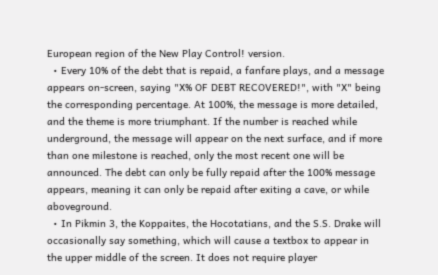European region of the New Play Control! version.
  • Every 10% of the debt that is repaid, a fanfare plays, and a message appears on-screen, saying "X% OF DEBT RECOVERED!", with "X" being the corresponding percentage. At 100%, the message is more detailed, and the theme is more triumphant. If the number is reached while underground, the message will appear on the next surface, and if more than one milestone is reached, only the most recent one will be announced. The debt can only be fully repaid after the 100% message appears, meaning it can only be repaid after exiting a cave, or while aboveground.
  • In Pikmin 3, the Koppaites, the Hocotatians, and the S.S. Drake will occasionally say something, which will cause a textbox to appear in the upper middle of the screen. It does not require player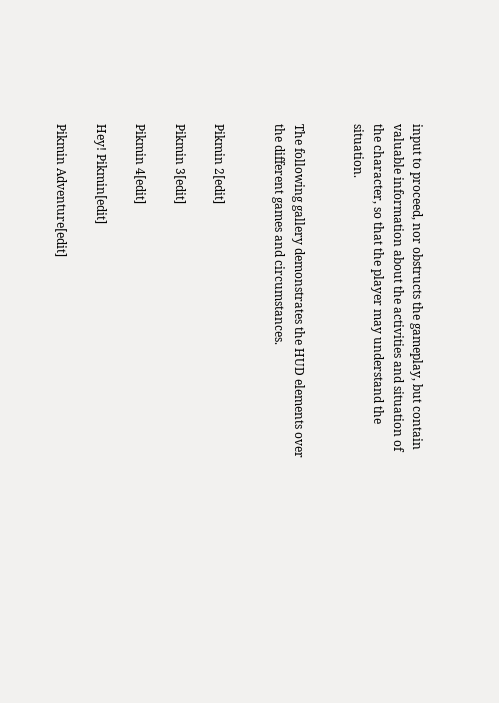input to proceed, nor obstructs the gameplay, but contain valuable information about the activities and situation of the character, so that the player may understand the situation.


The following gallery demonstrates the HUD elements over the different games and circumstances.


Pikmin 2[edit]

Pikmin 3[edit]

Pikmin 4[edit]

Hey! Pikmin[edit]

Pikmin Adventure[edit]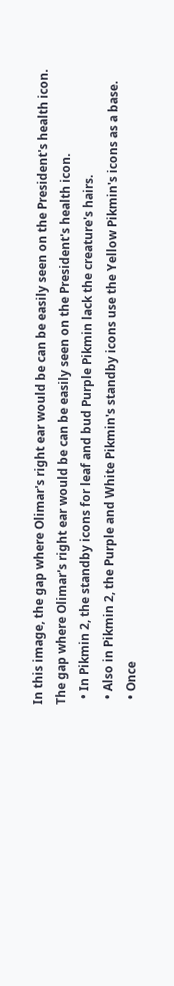In this image, the gap where Olimar's right ear would be can be easily seen on the President's health icon.
The gap where Olimar's right ear would be can be easily seen on the President's health icon.
  • In Pikmin 2, the standby icons for leaf and bud Purple Pikmin lack the creature's hairs.
  • Also in Pikmin 2, the Purple and White Pikmin's standby icons use the Yellow Pikmin's icons as a base.
  • Once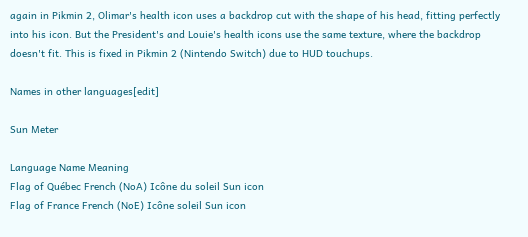again in Pikmin 2, Olimar's health icon uses a backdrop cut with the shape of his head, fitting perfectly into his icon. But the President's and Louie's health icons use the same texture, where the backdrop doesn't fit. This is fixed in Pikmin 2 (Nintendo Switch) due to HUD touchups.

Names in other languages[edit]

Sun Meter

Language Name Meaning
Flag of Québec French (NoA) Icône du soleil Sun icon
Flag of France French (NoE) Icône soleil Sun icon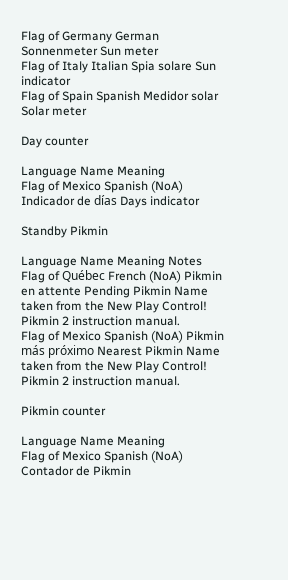Flag of Germany German Sonnenmeter Sun meter
Flag of Italy Italian Spia solare Sun indicator
Flag of Spain Spanish Medidor solar Solar meter

Day counter

Language Name Meaning
Flag of Mexico Spanish (NoA) Indicador de días Days indicator

Standby Pikmin

Language Name Meaning Notes
Flag of Québec French (NoA) Pikmin en attente Pending Pikmin Name taken from the New Play Control! Pikmin 2 instruction manual.
Flag of Mexico Spanish (NoA) Pikmin más próximo Nearest Pikmin Name taken from the New Play Control! Pikmin 2 instruction manual.

Pikmin counter

Language Name Meaning
Flag of Mexico Spanish (NoA) Contador de Pikmin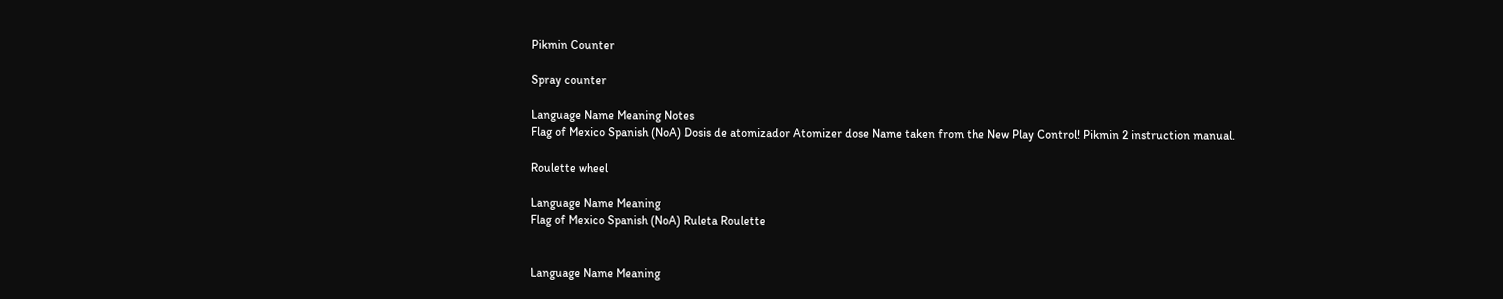Pikmin Counter

Spray counter

Language Name Meaning Notes
Flag of Mexico Spanish (NoA) Dosis de atomizador Atomizer dose Name taken from the New Play Control! Pikmin 2 instruction manual.

Roulette wheel

Language Name Meaning
Flag of Mexico Spanish (NoA) Ruleta Roulette


Language Name Meaning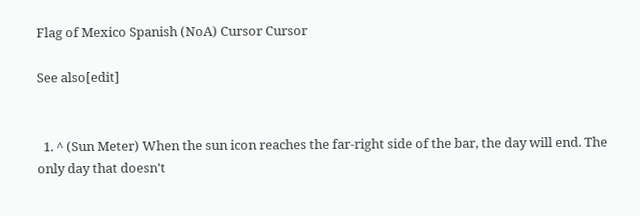Flag of Mexico Spanish (NoA) Cursor Cursor

See also[edit]


  1. ^ (Sun Meter) When the sun icon reaches the far-right side of the bar, the day will end. The only day that doesn't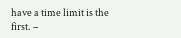have a time limit is the first. –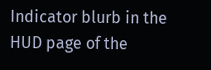Indicator blurb in the HUD page of the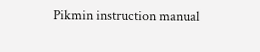Pikmin instruction manual